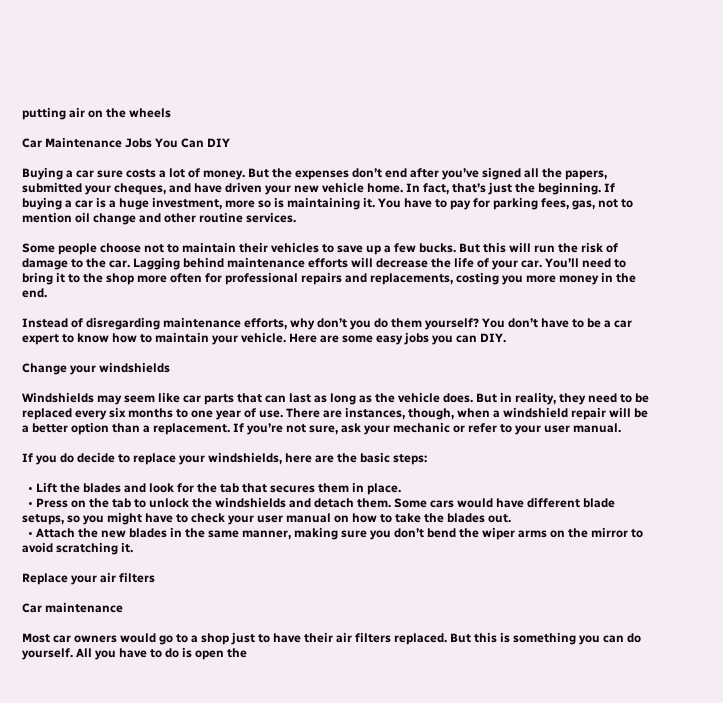putting air on the wheels

Car Maintenance Jobs You Can DIY

Buying a car sure costs a lot of money. But the expenses don’t end after you’ve signed all the papers, submitted your cheques, and have driven your new vehicle home. In fact, that’s just the beginning. If buying a car is a huge investment, more so is maintaining it. You have to pay for parking fees, gas, not to mention oil change and other routine services.

Some people choose not to maintain their vehicles to save up a few bucks. But this will run the risk of damage to the car. Lagging behind maintenance efforts will decrease the life of your car. You’ll need to bring it to the shop more often for professional repairs and replacements, costing you more money in the end.

Instead of disregarding maintenance efforts, why don’t you do them yourself? You don’t have to be a car expert to know how to maintain your vehicle. Here are some easy jobs you can DIY.

Change your windshields

Windshields may seem like car parts that can last as long as the vehicle does. But in reality, they need to be replaced every six months to one year of use. There are instances, though, when a windshield repair will be a better option than a replacement. If you’re not sure, ask your mechanic or refer to your user manual.

If you do decide to replace your windshields, here are the basic steps:

  • Lift the blades and look for the tab that secures them in place.
  • Press on the tab to unlock the windshields and detach them. Some cars would have different blade setups, so you might have to check your user manual on how to take the blades out.
  • Attach the new blades in the same manner, making sure you don’t bend the wiper arms on the mirror to avoid scratching it.

Replace your air filters

Car maintenance

Most car owners would go to a shop just to have their air filters replaced. But this is something you can do yourself. All you have to do is open the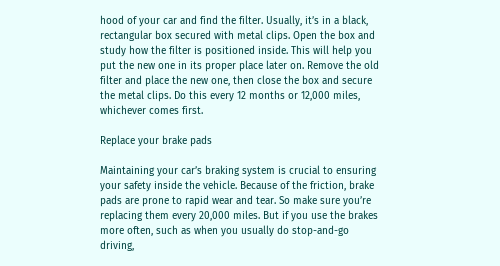hood of your car and find the filter. Usually, it’s in a black, rectangular box secured with metal clips. Open the box and study how the filter is positioned inside. This will help you put the new one in its proper place later on. Remove the old filter and place the new one, then close the box and secure the metal clips. Do this every 12 months or 12,000 miles, whichever comes first.

Replace your brake pads

Maintaining your car’s braking system is crucial to ensuring your safety inside the vehicle. Because of the friction, brake pads are prone to rapid wear and tear. So make sure you’re replacing them every 20,000 miles. But if you use the brakes more often, such as when you usually do stop-and-go driving,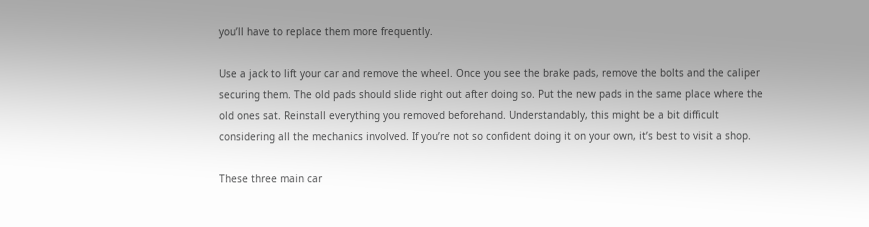you’ll have to replace them more frequently.

Use a jack to lift your car and remove the wheel. Once you see the brake pads, remove the bolts and the caliper securing them. The old pads should slide right out after doing so. Put the new pads in the same place where the old ones sat. Reinstall everything you removed beforehand. Understandably, this might be a bit difficult considering all the mechanics involved. If you’re not so confident doing it on your own, it’s best to visit a shop.

These three main car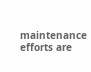maintenance efforts are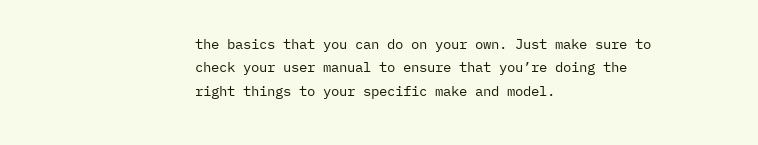the basics that you can do on your own. Just make sure to check your user manual to ensure that you’re doing the right things to your specific make and model.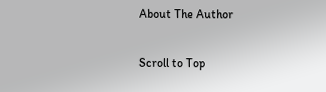About The Author

Scroll to Top